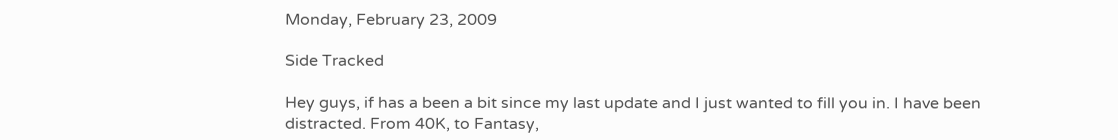Monday, February 23, 2009

Side Tracked

Hey guys, if has a been a bit since my last update and I just wanted to fill you in. I have been distracted. From 40K, to Fantasy,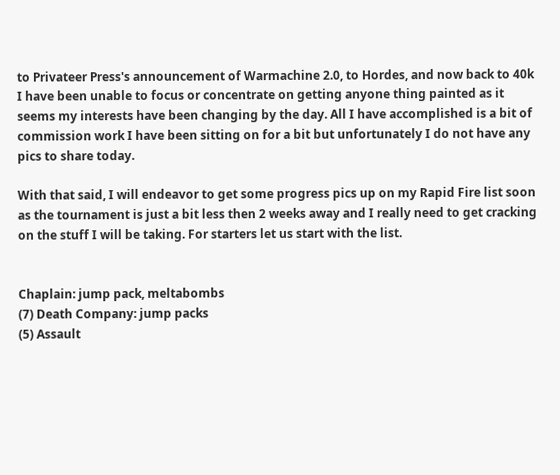to Privateer Press's announcement of Warmachine 2.0, to Hordes, and now back to 40k I have been unable to focus or concentrate on getting anyone thing painted as it seems my interests have been changing by the day. All I have accomplished is a bit of commission work I have been sitting on for a bit but unfortunately I do not have any pics to share today.

With that said, I will endeavor to get some progress pics up on my Rapid Fire list soon as the tournament is just a bit less then 2 weeks away and I really need to get cracking on the stuff I will be taking. For starters let us start with the list.


Chaplain: jump pack, meltabombs
(7) Death Company: jump packs
(5) Assault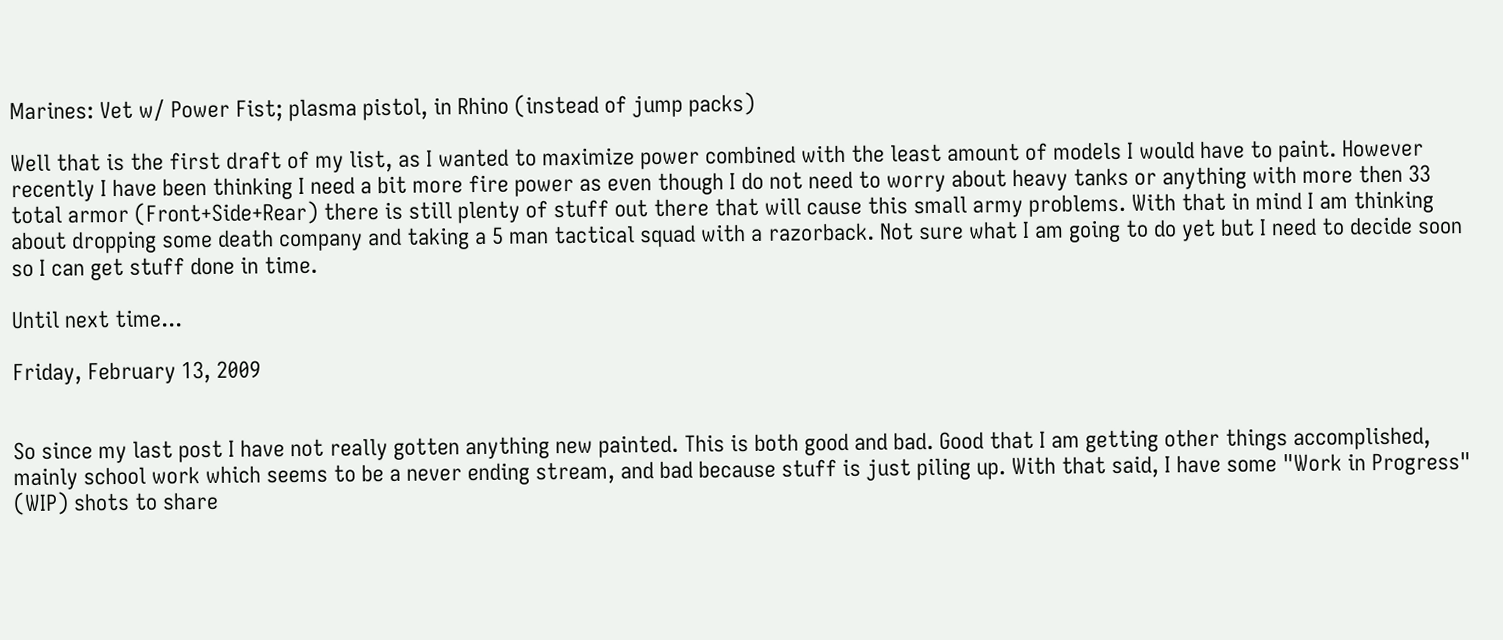Marines: Vet w/ Power Fist; plasma pistol, in Rhino (instead of jump packs)

Well that is the first draft of my list, as I wanted to maximize power combined with the least amount of models I would have to paint. However recently I have been thinking I need a bit more fire power as even though I do not need to worry about heavy tanks or anything with more then 33 total armor (Front+Side+Rear) there is still plenty of stuff out there that will cause this small army problems. With that in mind I am thinking about dropping some death company and taking a 5 man tactical squad with a razorback. Not sure what I am going to do yet but I need to decide soon so I can get stuff done in time.

Until next time...

Friday, February 13, 2009


So since my last post I have not really gotten anything new painted. This is both good and bad. Good that I am getting other things accomplished, mainly school work which seems to be a never ending stream, and bad because stuff is just piling up. With that said, I have some "Work in Progress" (WIP) shots to share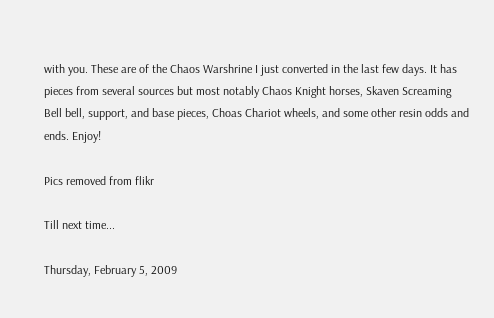with you. These are of the Chaos Warshrine I just converted in the last few days. It has pieces from several sources but most notably Chaos Knight horses, Skaven Screaming Bell bell, support, and base pieces, Choas Chariot wheels, and some other resin odds and ends. Enjoy!

Pics removed from flikr

Till next time...

Thursday, February 5, 2009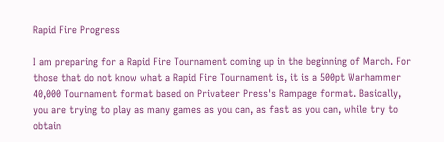Rapid Fire Progress

I am preparing for a Rapid Fire Tournament coming up in the beginning of March. For those that do not know what a Rapid Fire Tournament is, it is a 500pt Warhammer 40,000 Tournament format based on Privateer Press's Rampage format. Basically, you are trying to play as many games as you can, as fast as you can, while try to obtain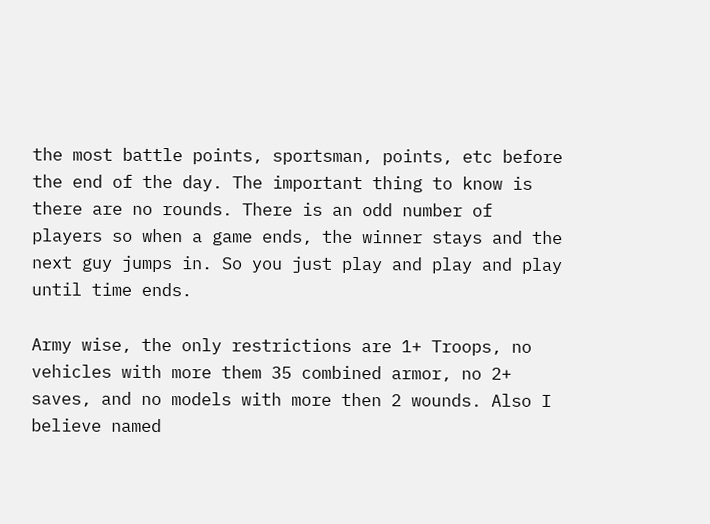the most battle points, sportsman, points, etc before the end of the day. The important thing to know is there are no rounds. There is an odd number of players so when a game ends, the winner stays and the next guy jumps in. So you just play and play and play until time ends.

Army wise, the only restrictions are 1+ Troops, no vehicles with more them 35 combined armor, no 2+ saves, and no models with more then 2 wounds. Also I believe named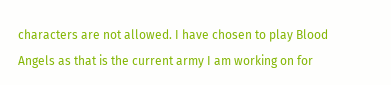characters are not allowed. I have chosen to play Blood Angels as that is the current army I am working on for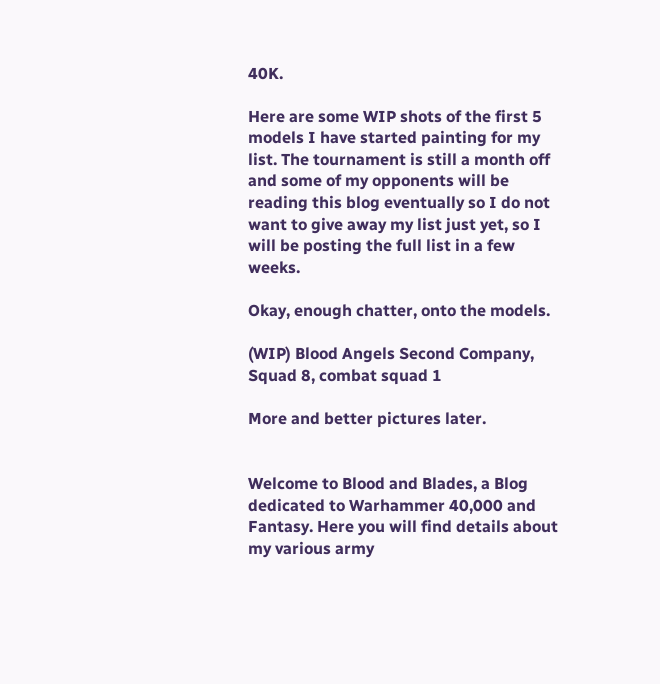40K.

Here are some WIP shots of the first 5 models I have started painting for my list. The tournament is still a month off and some of my opponents will be reading this blog eventually so I do not want to give away my list just yet, so I will be posting the full list in a few weeks.

Okay, enough chatter, onto the models.

(WIP) Blood Angels Second Company, Squad 8, combat squad 1

More and better pictures later.


Welcome to Blood and Blades, a Blog dedicated to Warhammer 40,000 and Fantasy. Here you will find details about my various army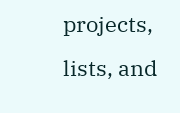projects, lists, and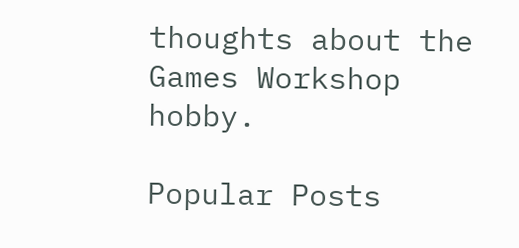thoughts about the Games Workshop hobby.

Popular Posts